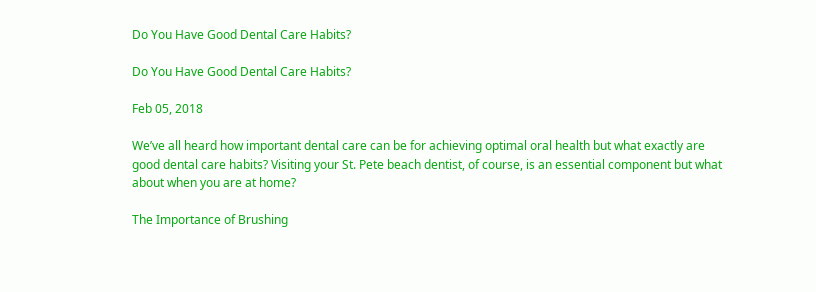Do You Have Good Dental Care Habits?

Do You Have Good Dental Care Habits?

Feb 05, 2018

We’ve all heard how important dental care can be for achieving optimal oral health but what exactly are good dental care habits? Visiting your St. Pete beach dentist, of course, is an essential component but what about when you are at home?

The Importance of Brushing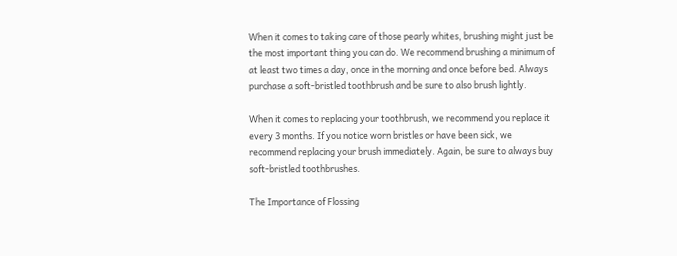When it comes to taking care of those pearly whites, brushing might just be the most important thing you can do. We recommend brushing a minimum of at least two times a day, once in the morning and once before bed. Always purchase a soft-bristled toothbrush and be sure to also brush lightly.

When it comes to replacing your toothbrush, we recommend you replace it every 3 months. If you notice worn bristles or have been sick, we recommend replacing your brush immediately. Again, be sure to always buy soft-bristled toothbrushes.

The Importance of Flossing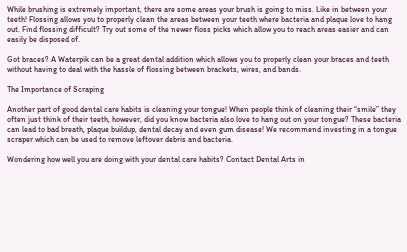While brushing is extremely important, there are some areas your brush is going to miss. Like in between your teeth! Flossing allows you to properly clean the areas between your teeth where bacteria and plaque love to hang out. Find flossing difficult? Try out some of the newer floss picks which allow you to reach areas easier and can easily be disposed of.

Got braces? A Waterpik can be a great dental addition which allows you to properly clean your braces and teeth without having to deal with the hassle of flossing between brackets, wires, and bands.

The Importance of Scraping

Another part of good dental care habits is cleaning your tongue! When people think of cleaning their “smile” they often just think of their teeth, however, did you know bacteria also love to hang out on your tongue? These bacteria can lead to bad breath, plaque buildup, dental decay and even gum disease! We recommend investing in a tongue scraper which can be used to remove leftover debris and bacteria.

Wondering how well you are doing with your dental care habits? Contact Dental Arts in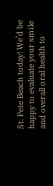St. Pete Beach today! We’d be happy to evaluate your smile and overall oral health to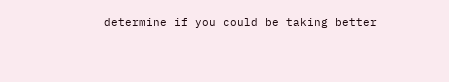determine if you could be taking better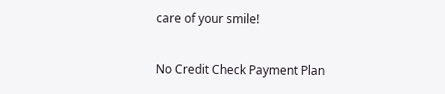care of your smile!

No Credit Check Payment Plan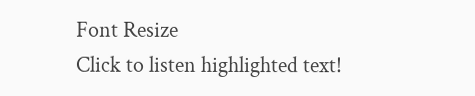Font Resize
Click to listen highlighted text!